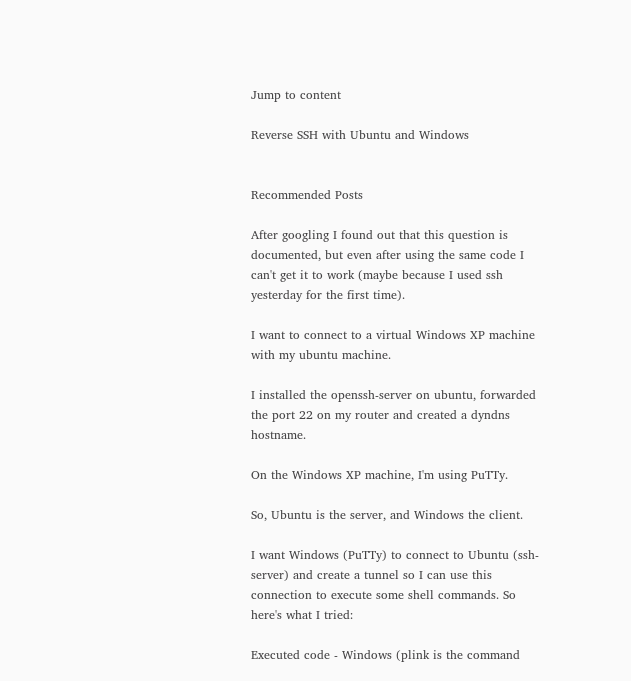Jump to content

Reverse SSH with Ubuntu and Windows


Recommended Posts

After googling I found out that this question is documented, but even after using the same code I can't get it to work (maybe because I used ssh yesterday for the first time).

I want to connect to a virtual Windows XP machine with my ubuntu machine.

I installed the openssh-server on ubuntu, forwarded the port 22 on my router and created a dyndns hostname.

On the Windows XP machine, I'm using PuTTy.

So, Ubuntu is the server, and Windows the client.

I want Windows (PuTTy) to connect to Ubuntu (ssh-server) and create a tunnel so I can use this connection to execute some shell commands. So here's what I tried:

Executed code - Windows (plink is the command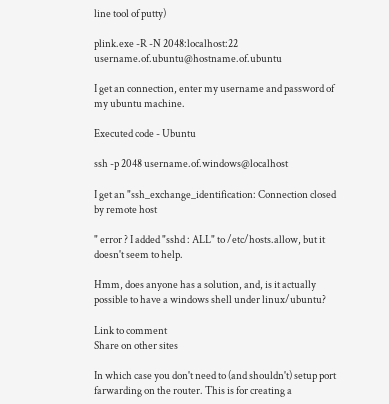line tool of putty)

plink.exe -R -N 2048:localhost:22 username.of.ubuntu@hostname.of.ubuntu

I get an connection, enter my username and password of my ubuntu machine.

Executed code - Ubuntu

ssh -p 2048 username.of.windows@localhost

I get an "ssh_exchange_identification: Connection closed by remote host

" error ? I added "sshd : ALL" to /etc/hosts.allow, but it doesn't seem to help.

Hmm, does anyone has a solution, and, is it actually possible to have a windows shell under linux/ubuntu?

Link to comment
Share on other sites

In which case you don't need to (and shouldn't) setup port farwarding on the router. This is for creating a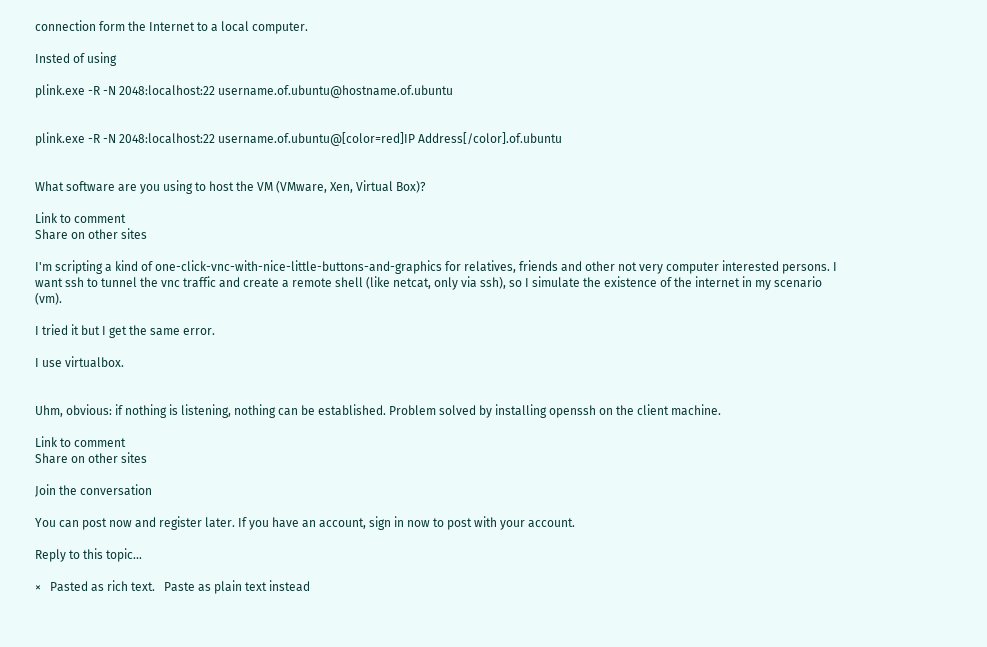connection form the Internet to a local computer.

Insted of using

plink.exe -R -N 2048:localhost:22 username.of.ubuntu@hostname.of.ubuntu


plink.exe -R -N 2048:localhost:22 username.of.ubuntu@[color=red]IP Address[/color].of.ubuntu


What software are you using to host the VM (VMware, Xen, Virtual Box)?

Link to comment
Share on other sites

I'm scripting a kind of one-click-vnc-with-nice-little-buttons-and-graphics for relatives, friends and other not very computer interested persons. I want ssh to tunnel the vnc traffic and create a remote shell (like netcat, only via ssh), so I simulate the existence of the internet in my scenario (vm).

I tried it but I get the same error.

I use virtualbox.


Uhm, obvious: if nothing is listening, nothing can be established. Problem solved by installing openssh on the client machine.

Link to comment
Share on other sites

Join the conversation

You can post now and register later. If you have an account, sign in now to post with your account.

Reply to this topic...

×   Pasted as rich text.   Paste as plain text instead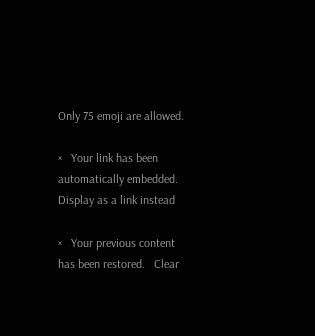Only 75 emoji are allowed.

×   Your link has been automatically embedded.   Display as a link instead

×   Your previous content has been restored.   Clear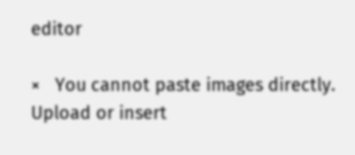editor

×   You cannot paste images directly. Upload or insert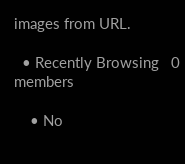images from URL.

  • Recently Browsing   0 members

    • No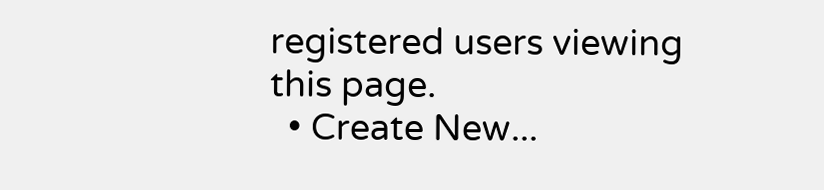registered users viewing this page.
  • Create New...